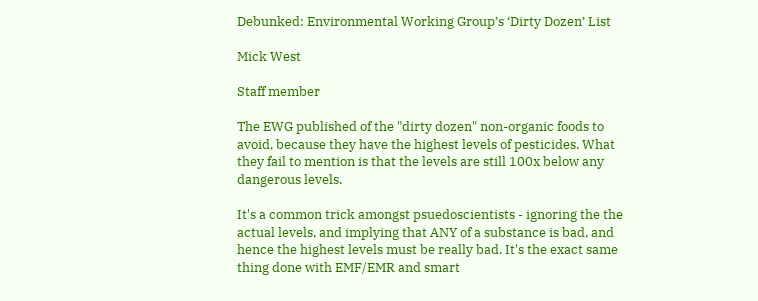Debunked: Environmental Working Group’s ‘Dirty Dozen’ List

Mick West

Staff member

The EWG published of the "dirty dozen" non-organic foods to avoid, because they have the highest levels of pesticides. What they fail to mention is that the levels are still 100x below any dangerous levels.

It's a common trick amongst psuedoscientists - ignoring the the actual levels, and implying that ANY of a substance is bad, and hence the highest levels must be really bad. It's the exact same thing done with EMF/EMR and smart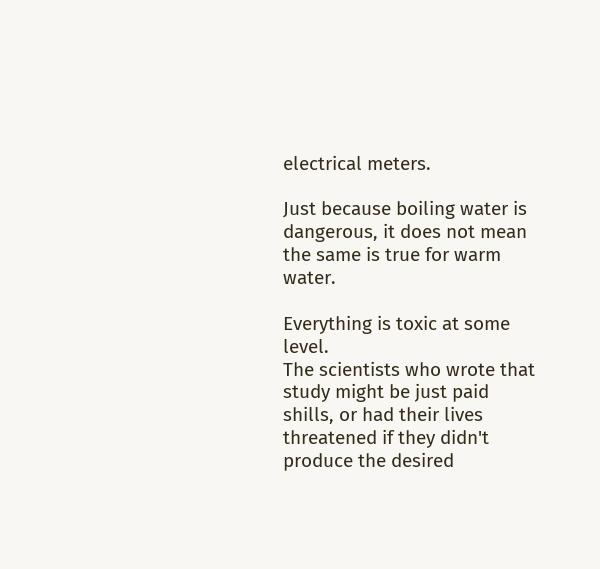electrical meters.

Just because boiling water is dangerous, it does not mean the same is true for warm water.

Everything is toxic at some level.
The scientists who wrote that study might be just paid shills, or had their lives threatened if they didn't produce the desired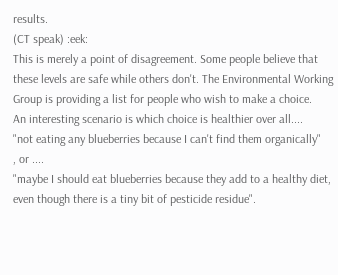results.
(CT speak) :eek:
This is merely a point of disagreement. Some people believe that these levels are safe while others don't. The Environmental Working Group is providing a list for people who wish to make a choice.
An interesting scenario is which choice is healthier over all....
"not eating any blueberries because I can't find them organically"
, or ....
"maybe I should eat blueberries because they add to a healthy diet, even though there is a tiny bit of pesticide residue".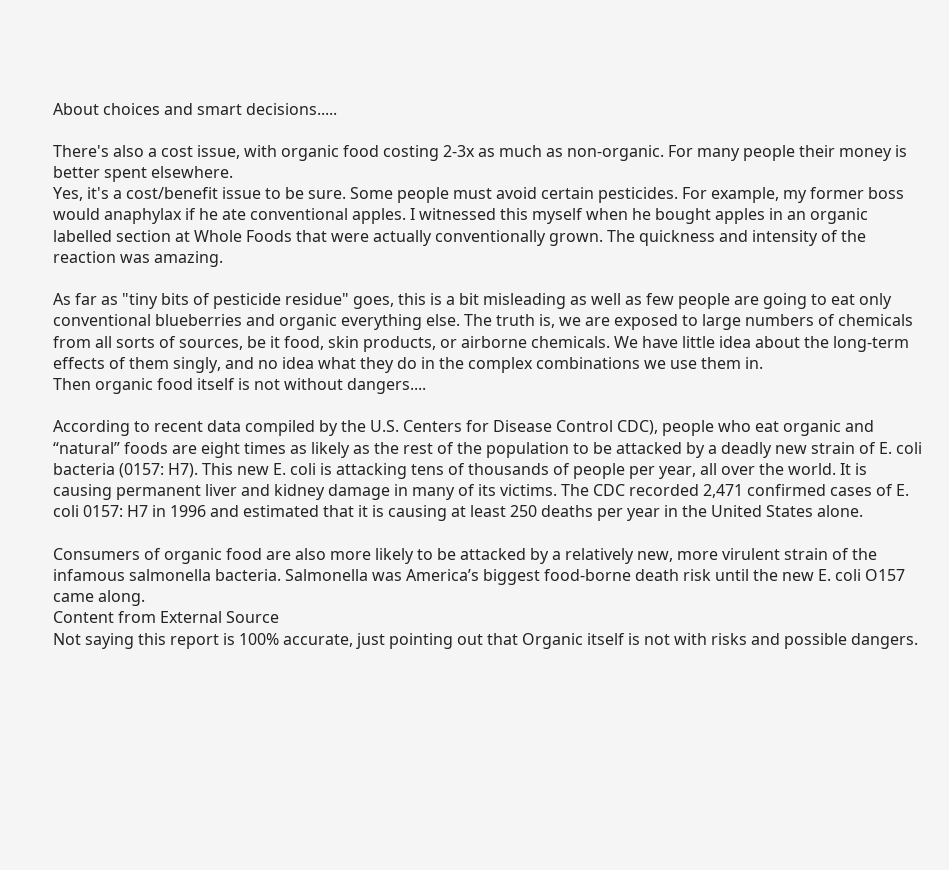About choices and smart decisions.....

There's also a cost issue, with organic food costing 2-3x as much as non-organic. For many people their money is better spent elsewhere.
Yes, it's a cost/benefit issue to be sure. Some people must avoid certain pesticides. For example, my former boss would anaphylax if he ate conventional apples. I witnessed this myself when he bought apples in an organic labelled section at Whole Foods that were actually conventionally grown. The quickness and intensity of the reaction was amazing.

As far as "tiny bits of pesticide residue" goes, this is a bit misleading as well as few people are going to eat only conventional blueberries and organic everything else. The truth is, we are exposed to large numbers of chemicals from all sorts of sources, be it food, skin products, or airborne chemicals. We have little idea about the long-term effects of them singly, and no idea what they do in the complex combinations we use them in.
Then organic food itself is not without dangers....

According to recent data compiled by the U.S. Centers for Disease Control CDC), people who eat organic and “natural” foods are eight times as likely as the rest of the population to be attacked by a deadly new strain of E. coli bacteria (0157: H7). This new E. coli is attacking tens of thousands of people per year, all over the world. It is causing permanent liver and kidney damage in many of its victims. The CDC recorded 2,471 confirmed cases of E. coli 0157: H7 in 1996 and estimated that it is causing at least 250 deaths per year in the United States alone.

Consumers of organic food are also more likely to be attacked by a relatively new, more virulent strain of the infamous salmonella bacteria. Salmonella was America’s biggest food-borne death risk until the new E. coli O157 came along.
Content from External Source
Not saying this report is 100% accurate, just pointing out that Organic itself is not with risks and possible dangers.